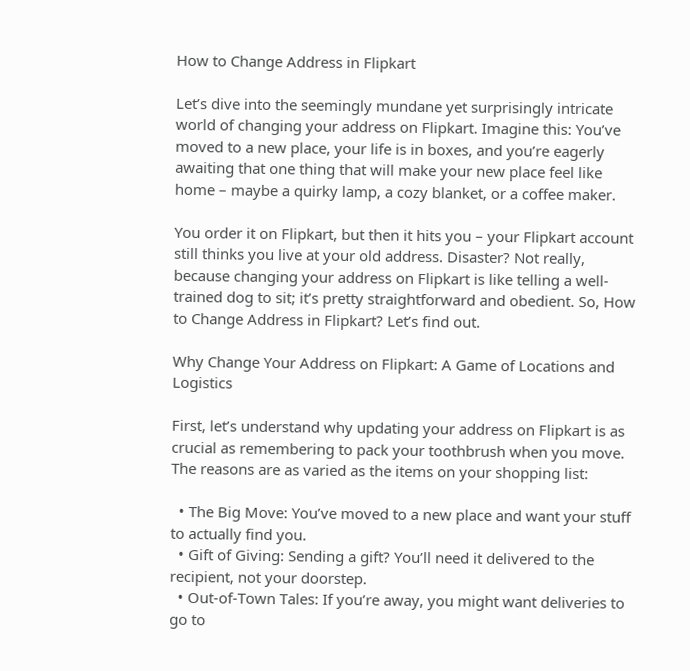How to Change Address in Flipkart

Let’s dive into the seemingly mundane yet surprisingly intricate world of changing your address on Flipkart. Imagine this: You’ve moved to a new place, your life is in boxes, and you’re eagerly awaiting that one thing that will make your new place feel like home – maybe a quirky lamp, a cozy blanket, or a coffee maker.

You order it on Flipkart, but then it hits you – your Flipkart account still thinks you live at your old address. Disaster? Not really, because changing your address on Flipkart is like telling a well-trained dog to sit; it’s pretty straightforward and obedient. So, How to Change Address in Flipkart? Let’s find out.

Why Change Your Address on Flipkart: A Game of Locations and Logistics

First, let’s understand why updating your address on Flipkart is as crucial as remembering to pack your toothbrush when you move. The reasons are as varied as the items on your shopping list:

  • The Big Move: You’ve moved to a new place and want your stuff to actually find you.
  • Gift of Giving: Sending a gift? You’ll need it delivered to the recipient, not your doorstep.
  • Out-of-Town Tales: If you’re away, you might want deliveries to go to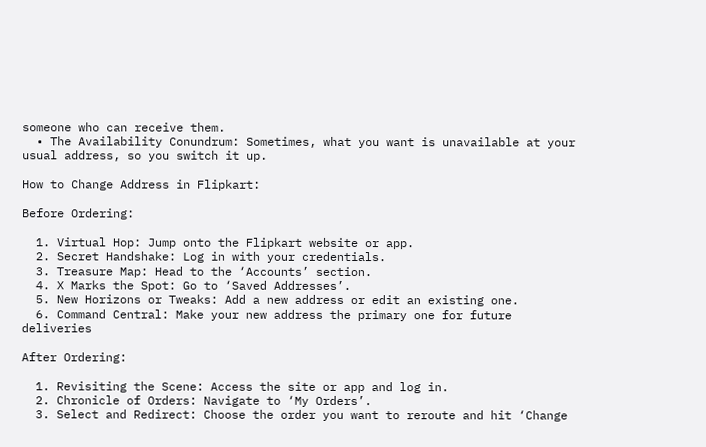someone who can receive them.
  • The Availability Conundrum: Sometimes, what you want is unavailable at your usual address, so you switch it up.

How to Change Address in Flipkart:

Before Ordering:

  1. Virtual Hop: Jump onto the Flipkart website or app.
  2. Secret Handshake: Log in with your credentials.
  3. Treasure Map: Head to the ‘Accounts’ section.
  4. X Marks the Spot: Go to ‘Saved Addresses’.
  5. New Horizons or Tweaks: Add a new address or edit an existing one.
  6. Command Central: Make your new address the primary one for future deliveries

After Ordering:

  1. Revisiting the Scene: Access the site or app and log in.
  2. Chronicle of Orders: Navigate to ‘My Orders’.
  3. Select and Redirect: Choose the order you want to reroute and hit ‘Change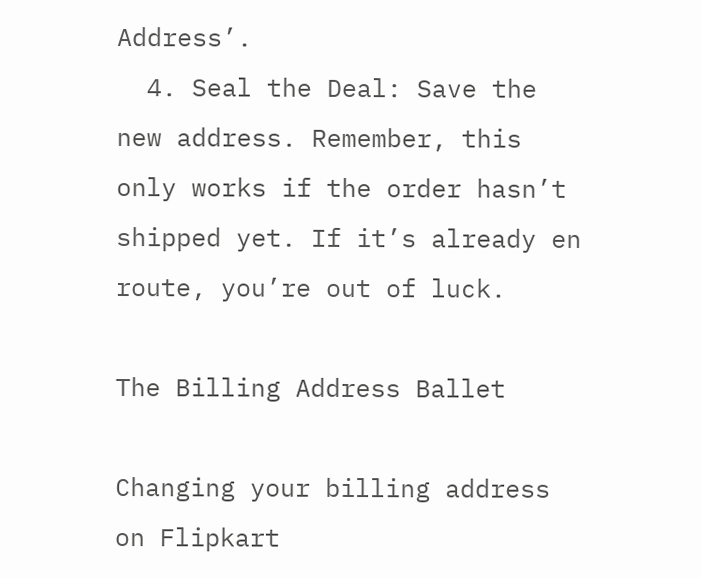Address’.
  4. Seal the Deal: Save the new address. Remember, this only works if the order hasn’t shipped yet. If it’s already en route, you’re out of luck.

The Billing Address Ballet

Changing your billing address on Flipkart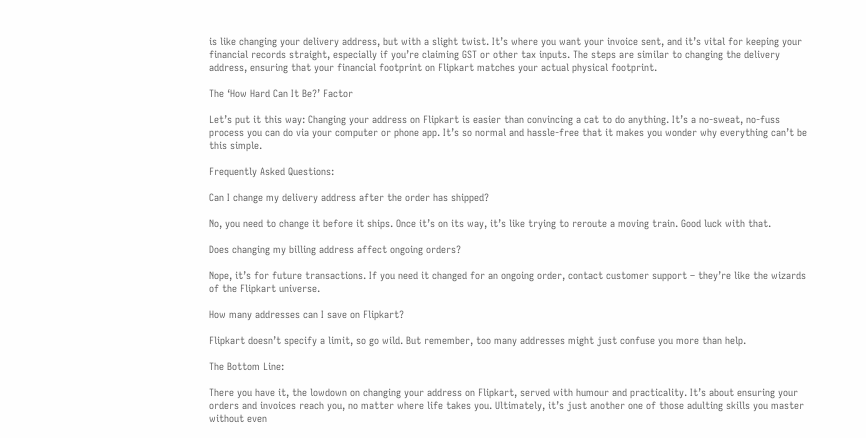is like changing your delivery address, but with a slight twist. It’s where you want your invoice sent, and it’s vital for keeping your financial records straight, especially if you’re claiming GST or other tax inputs. The steps are similar to changing the delivery address, ensuring that your financial footprint on Flipkart matches your actual physical footprint.

The ‘How Hard Can It Be?’ Factor

Let’s put it this way: Changing your address on Flipkart is easier than convincing a cat to do anything. It’s a no-sweat, no-fuss process you can do via your computer or phone app. It’s so normal and hassle-free that it makes you wonder why everything can’t be this simple.

Frequently Asked Questions:

Can I change my delivery address after the order has shipped?

No, you need to change it before it ships. Once it’s on its way, it’s like trying to reroute a moving train. Good luck with that.

Does changing my billing address affect ongoing orders?

Nope, it’s for future transactions. If you need it changed for an ongoing order, contact customer support – they’re like the wizards of the Flipkart universe.

How many addresses can I save on Flipkart?

Flipkart doesn’t specify a limit, so go wild. But remember, too many addresses might just confuse you more than help.

The Bottom Line:

There you have it, the lowdown on changing your address on Flipkart, served with humour and practicality. It’s about ensuring your orders and invoices reach you, no matter where life takes you. Ultimately, it’s just another one of those adulting skills you master without even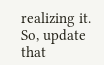realizing it. So, update that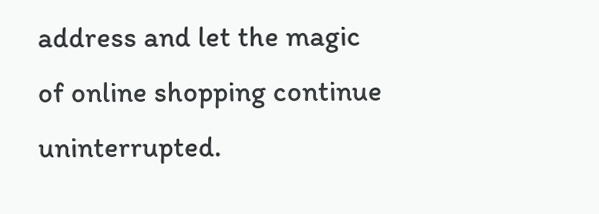address and let the magic of online shopping continue uninterrupted.